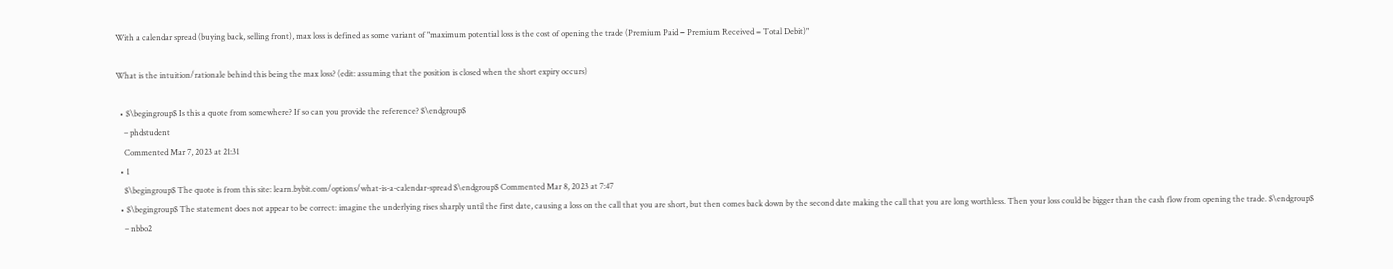With a calendar spread (buying back, selling front), max loss is defined as some variant of "maximum potential loss is the cost of opening the trade (Premium Paid − Premium Received = Total Debit)"

What is the intuition/rationale behind this being the max loss? (edit: assuming that the position is closed when the short expiry occurs)

  • $\begingroup$ Is this a quote from somewhere? If so can you provide the reference? $\endgroup$
    – phdstudent
    Commented Mar 7, 2023 at 21:31
  • 1
    $\begingroup$ The quote is from this site: learn.bybit.com/options/what-is-a-calendar-spread $\endgroup$ Commented Mar 8, 2023 at 7:47
  • $\begingroup$ The statement does not appear to be correct: imagine the underlying rises sharply until the first date, causing a loss on the call that you are short, but then comes back down by the second date making the call that you are long worthless. Then your loss could be bigger than the cash flow from opening the trade. $\endgroup$
    – nbbo2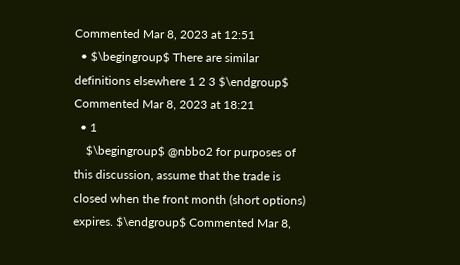Commented Mar 8, 2023 at 12:51
  • $\begingroup$ There are similar definitions elsewhere 1 2 3 $\endgroup$ Commented Mar 8, 2023 at 18:21
  • 1
    $\begingroup$ @nbbo2 for purposes of this discussion, assume that the trade is closed when the front month (short options) expires. $\endgroup$ Commented Mar 8,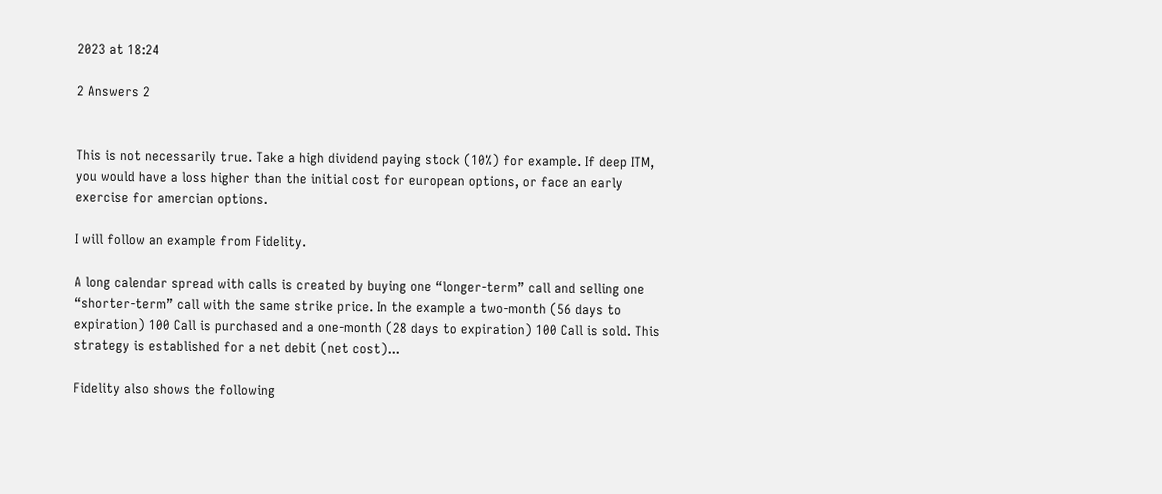2023 at 18:24

2 Answers 2


This is not necessarily true. Take a high dividend paying stock (10%) for example. If deep ITM, you would have a loss higher than the initial cost for european options, or face an early exercise for amercian options.

I will follow an example from Fidelity.

A long calendar spread with calls is created by buying one “longer-term” call and selling one “shorter-term” call with the same strike price. In the example a two-month (56 days to expiration) 100 Call is purchased and a one-month (28 days to expiration) 100 Call is sold. This strategy is established for a net debit (net cost)...

Fidelity also shows the following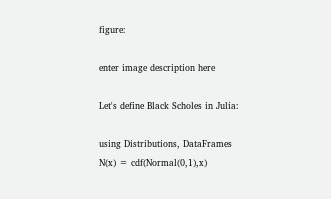figure:

enter image description here

Let's define Black Scholes in Julia:

using Distributions, DataFrames
N(x) = cdf(Normal(0,1),x)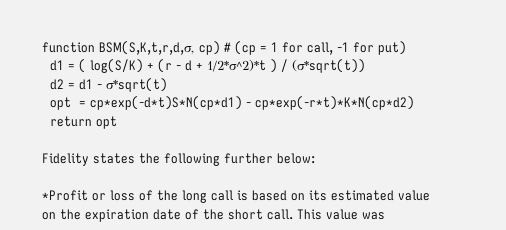function BSM(S,K,t,r,d,σ, cp) # (cp = 1 for call, -1 for put)
  d1 = ( log(S/K) + (r - d + 1/2*σ^2)*t ) / (σ*sqrt(t))
  d2 = d1 - σ*sqrt(t)
  opt  = cp*exp(-d*t)S*N(cp*d1) - cp*exp(-r*t)*K*N(cp*d2)
  return opt

Fidelity states the following further below:

*Profit or loss of the long call is based on its estimated value on the expiration date of the short call. This value was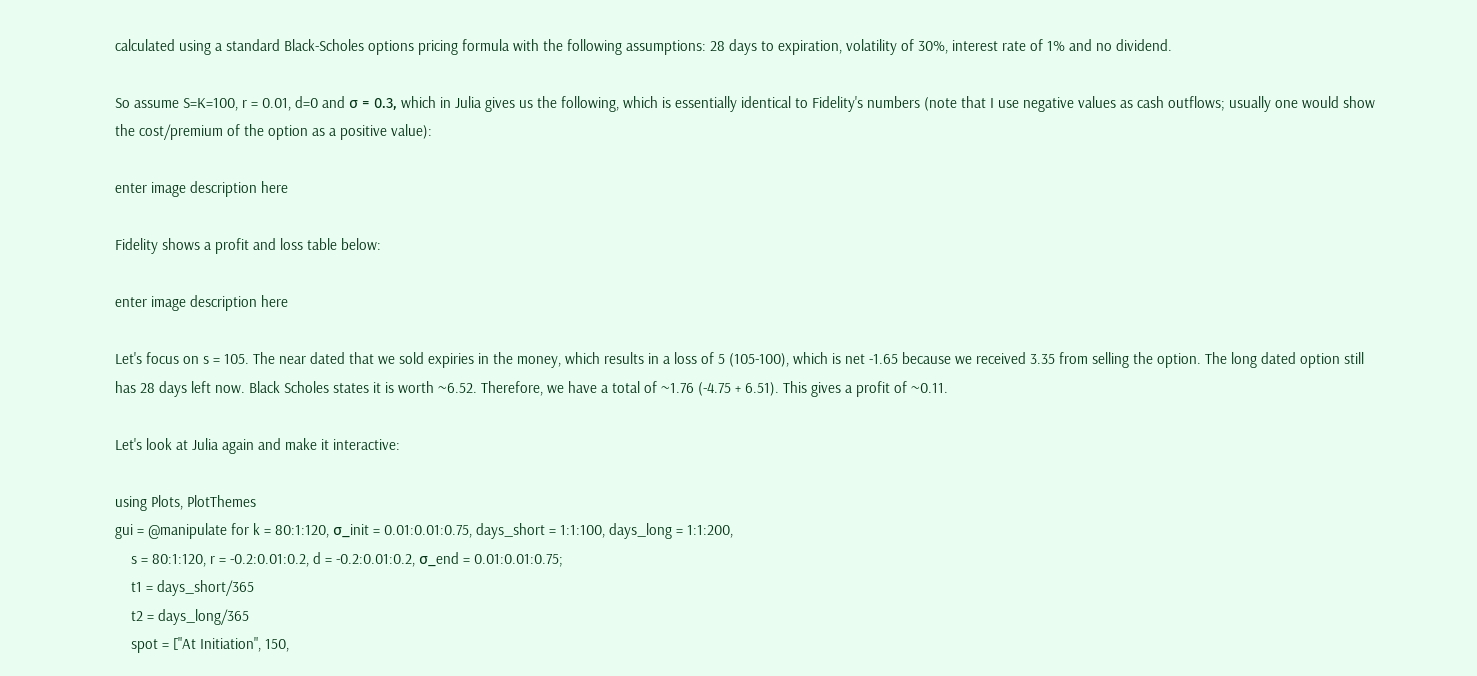calculated using a standard Black-Scholes options pricing formula with the following assumptions: 28 days to expiration, volatility of 30%, interest rate of 1% and no dividend.

So assume S=K=100, r = 0.01, d=0 and σ = 0.3, which in Julia gives us the following, which is essentially identical to Fidelity's numbers (note that I use negative values as cash outflows; usually one would show the cost/premium of the option as a positive value):

enter image description here

Fidelity shows a profit and loss table below:

enter image description here

Let's focus on s = 105. The near dated that we sold expiries in the money, which results in a loss of 5 (105-100), which is net -1.65 because we received 3.35 from selling the option. The long dated option still has 28 days left now. Black Scholes states it is worth ~6.52. Therefore, we have a total of ~1.76 (-4.75 + 6.51). This gives a profit of ~0.11.

Let's look at Julia again and make it interactive:

using Plots, PlotThemes
gui = @manipulate for k = 80:1:120, σ_init = 0.01:0.01:0.75, days_short = 1:1:100, days_long = 1:1:200,
    s = 80:1:120, r = -0.2:0.01:0.2, d = -0.2:0.01:0.2, σ_end = 0.01:0.01:0.75;
    t1 = days_short/365
    t2 = days_long/365
    spot = ["At Initiation", 150,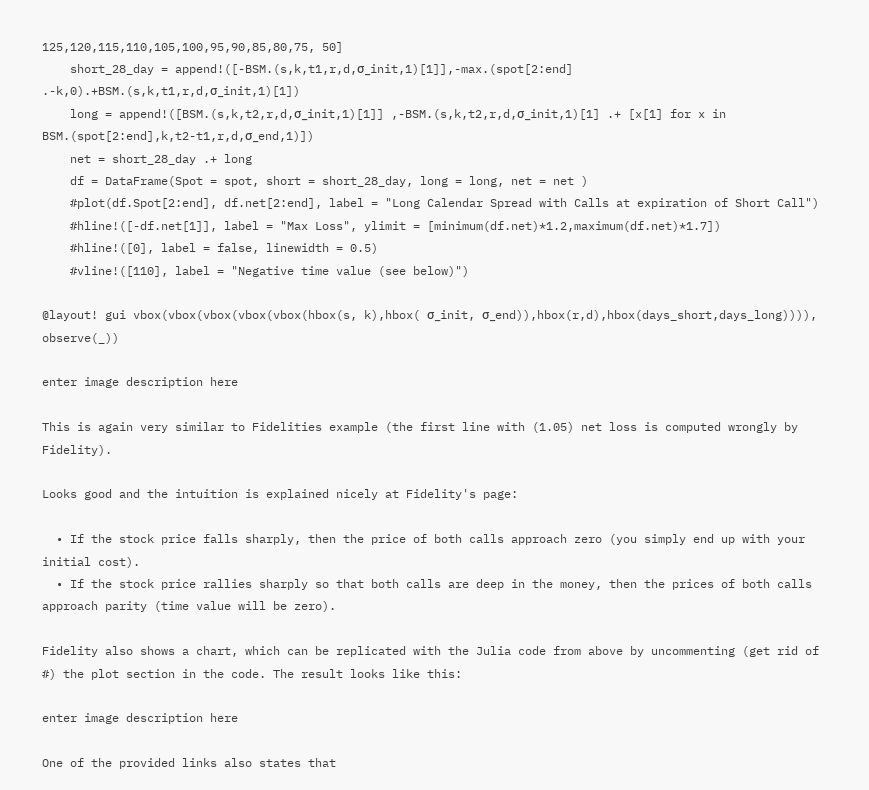125,120,115,110,105,100,95,90,85,80,75, 50]
    short_28_day = append!([-BSM.(s,k,t1,r,d,σ_init,1)[1]],-max.(spot[2:end] .-k,0).+BSM.(s,k,t1,r,d,σ_init,1)[1])
    long = append!([BSM.(s,k,t2,r,d,σ_init,1)[1]] ,-BSM.(s,k,t2,r,d,σ_init,1)[1] .+ [x[1] for x in BSM.(spot[2:end],k,t2-t1,r,d,σ_end,1)])
    net = short_28_day .+ long
    df = DataFrame(Spot = spot, short = short_28_day, long = long, net = net )
    #plot(df.Spot[2:end], df.net[2:end], label = "Long Calendar Spread with Calls at expiration of Short Call")
    #hline!([-df.net[1]], label = "Max Loss", ylimit = [minimum(df.net)*1.2,maximum(df.net)*1.7])
    #hline!([0], label = false, linewidth = 0.5)
    #vline!([110], label = "Negative time value (see below)")

@layout! gui vbox(vbox(vbox(vbox(vbox(hbox(s, k),hbox( σ_init, σ_end)),hbox(r,d),hbox(days_short,days_long)))), observe(_))

enter image description here

This is again very similar to Fidelities example (the first line with (1.05) net loss is computed wrongly by Fidelity).

Looks good and the intuition is explained nicely at Fidelity's page:

  • If the stock price falls sharply, then the price of both calls approach zero (you simply end up with your initial cost).
  • If the stock price rallies sharply so that both calls are deep in the money, then the prices of both calls approach parity (time value will be zero).

Fidelity also shows a chart, which can be replicated with the Julia code from above by uncommenting (get rid of #) the plot section in the code. The result looks like this:

enter image description here

One of the provided links also states that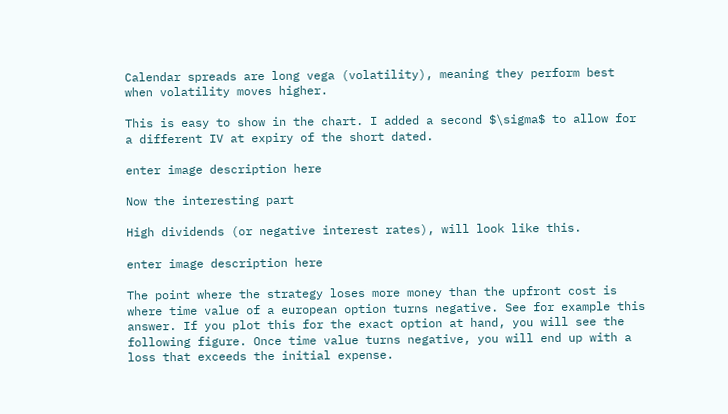Calendar spreads are long vega (volatility), meaning they perform best when volatility moves higher.

This is easy to show in the chart. I added a second $\sigma$ to allow for a different IV at expiry of the short dated.

enter image description here

Now the interesting part

High dividends (or negative interest rates), will look like this.

enter image description here

The point where the strategy loses more money than the upfront cost is where time value of a european option turns negative. See for example this answer. If you plot this for the exact option at hand, you will see the following figure. Once time value turns negative, you will end up with a loss that exceeds the initial expense.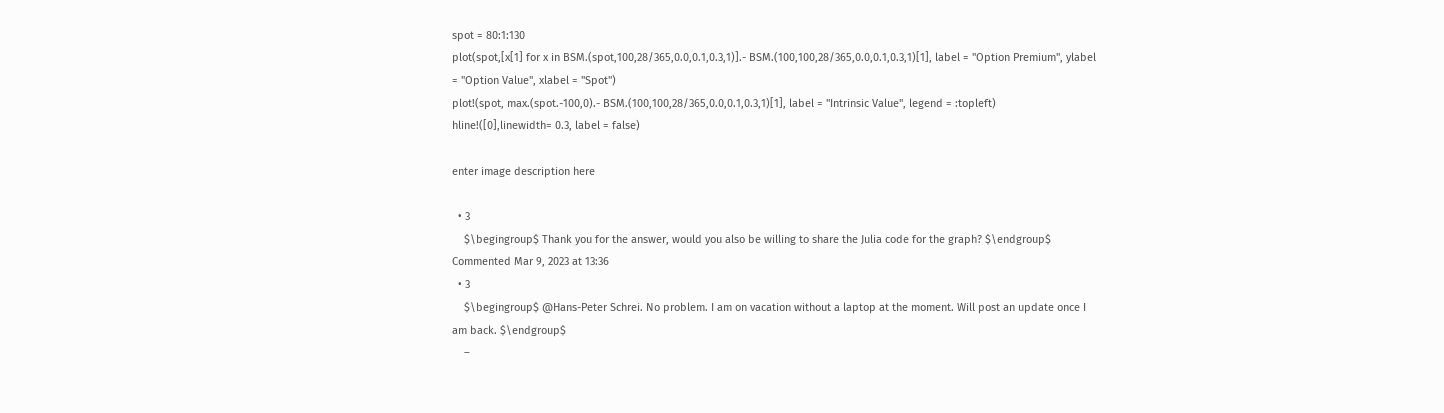spot = 80:1:130
plot(spot,[x[1] for x in BSM.(spot,100,28/365,0.0,0.1,0.3,1)].- BSM.(100,100,28/365,0.0,0.1,0.3,1)[1], label = "Option Premium", ylabel = "Option Value", xlabel = "Spot")
plot!(spot, max.(spot.-100,0).- BSM.(100,100,28/365,0.0,0.1,0.3,1)[1], label = "Intrinsic Value", legend = :topleft)
hline!([0],linewidth= 0.3, label = false)

enter image description here

  • 3
    $\begingroup$ Thank you for the answer, would you also be willing to share the Julia code for the graph? $\endgroup$ Commented Mar 9, 2023 at 13:36
  • 3
    $\begingroup$ @Hans-Peter Schrei. No problem. I am on vacation without a laptop at the moment. Will post an update once I am back. $\endgroup$
    –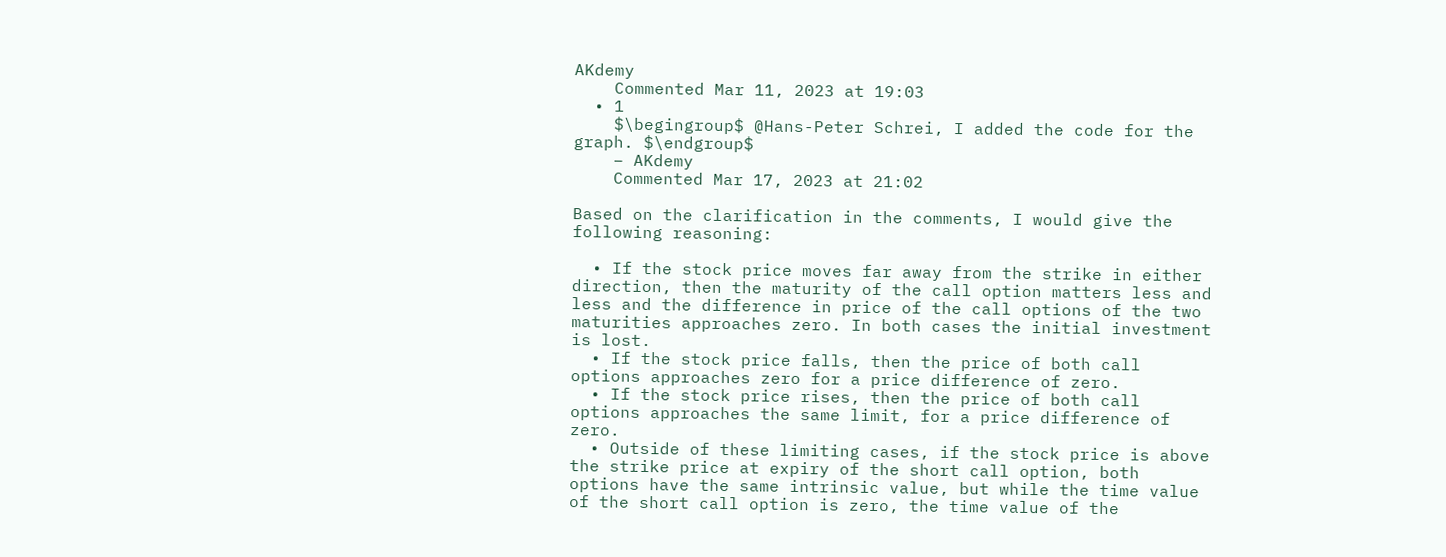AKdemy
    Commented Mar 11, 2023 at 19:03
  • 1
    $\begingroup$ @Hans-Peter Schrei, I added the code for the graph. $\endgroup$
    – AKdemy
    Commented Mar 17, 2023 at 21:02

Based on the clarification in the comments, I would give the following reasoning:

  • If the stock price moves far away from the strike in either direction, then the maturity of the call option matters less and less and the difference in price of the call options of the two maturities approaches zero. In both cases the initial investment is lost.
  • If the stock price falls, then the price of both call options approaches zero for a price difference of zero.
  • If the stock price rises, then the price of both call options approaches the same limit, for a price difference of zero.
  • Outside of these limiting cases, if the stock price is above the strike price at expiry of the short call option, both options have the same intrinsic value, but while the time value of the short call option is zero, the time value of the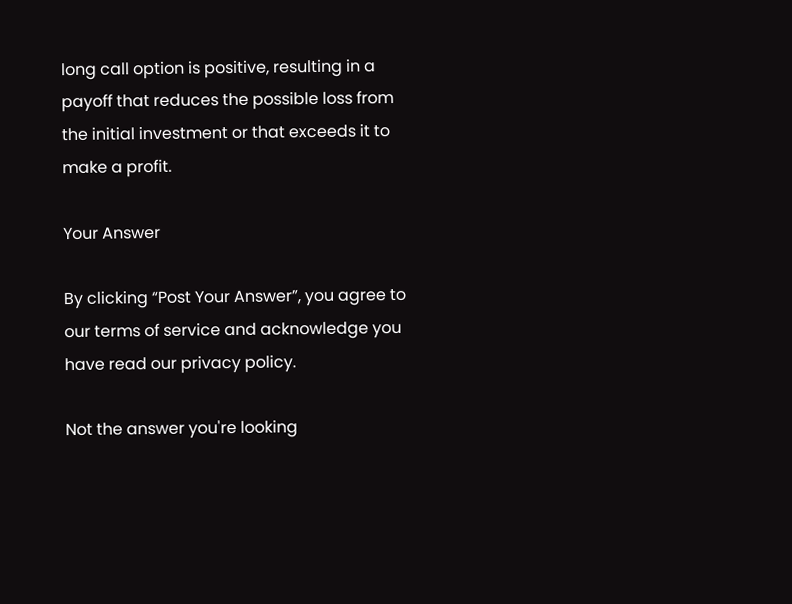long call option is positive, resulting in a payoff that reduces the possible loss from the initial investment or that exceeds it to make a profit.

Your Answer

By clicking “Post Your Answer”, you agree to our terms of service and acknowledge you have read our privacy policy.

Not the answer you're looking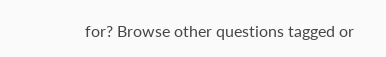for? Browse other questions tagged or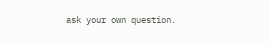ask your own question.